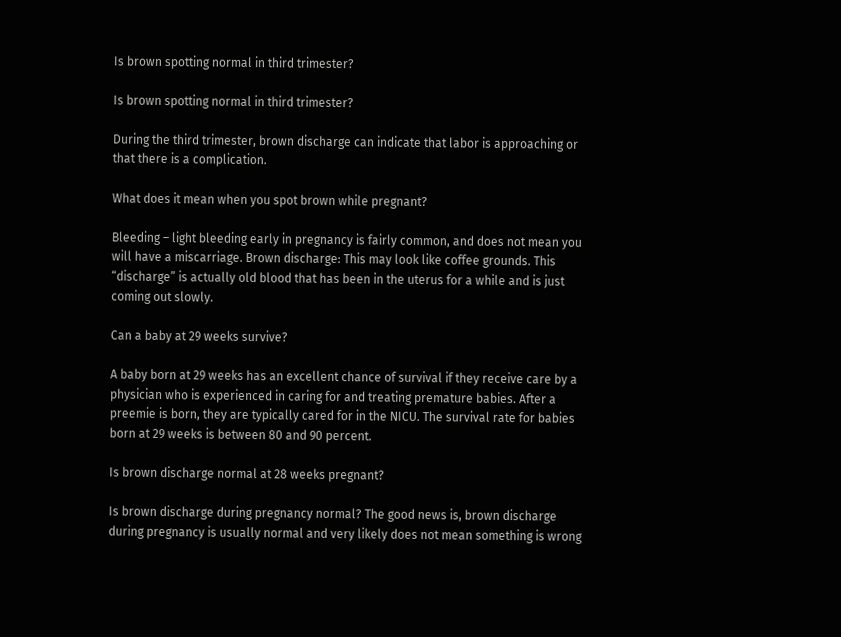Is brown spotting normal in third trimester?

Is brown spotting normal in third trimester?

During the third trimester, brown discharge can indicate that labor is approaching or that there is a complication.

What does it mean when you spot brown while pregnant?

Bleeding – light bleeding early in pregnancy is fairly common, and does not mean you will have a miscarriage. Brown discharge: This may look like coffee grounds. This “discharge” is actually old blood that has been in the uterus for a while and is just coming out slowly.

Can a baby at 29 weeks survive?

A baby born at 29 weeks has an excellent chance of survival if they receive care by a physician who is experienced in caring for and treating premature babies. After a preemie is born, they are typically cared for in the NICU. The survival rate for babies born at 29 weeks is between 80 and 90 percent.

Is brown discharge normal at 28 weeks pregnant?

Is brown discharge during pregnancy normal? The good news is, brown discharge during pregnancy is usually normal and very likely does not mean something is wrong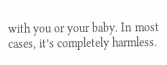with you or your baby. In most cases, it’s completely harmless.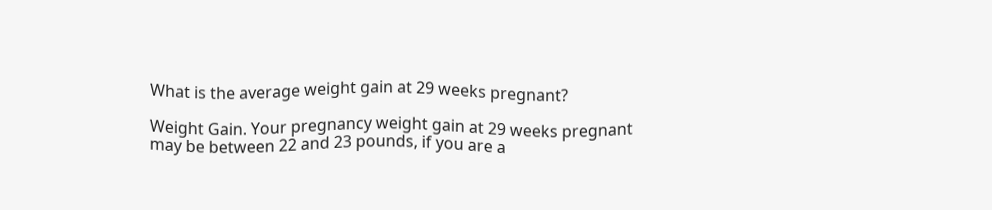What is the average weight gain at 29 weeks pregnant?

Weight Gain. Your pregnancy weight gain at 29 weeks pregnant may be between 22 and 23 pounds, if you are a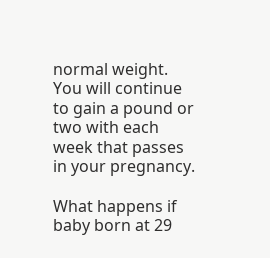normal weight. You will continue to gain a pound or two with each week that passes in your pregnancy.

What happens if baby born at 29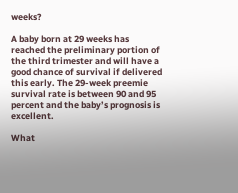weeks?

A baby born at 29 weeks has reached the preliminary portion of the third trimester and will have a good chance of survival if delivered this early. The 29-week preemie survival rate is between 90 and 95 percent and the baby’s prognosis is excellent.

What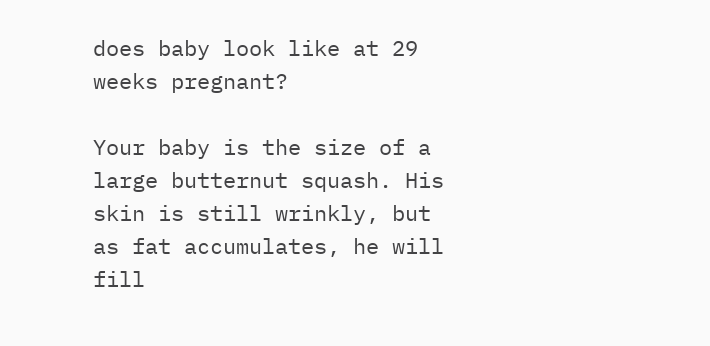does baby look like at 29 weeks pregnant?

Your baby is the size of a large butternut squash. His skin is still wrinkly, but as fat accumulates, he will fill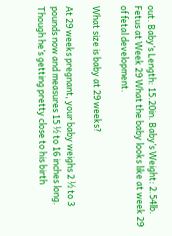out. Baby’s Length: 15.20in. Baby’s Weight: 2.54lb. Fetus at Week 29 What the baby looks like at week 29 of fetal development.

What size is baby at 29 weeks?

At 29 weeks pregnant, your baby weighs 2 ½ to 3 pounds now and measures 15 ½ to 16 inches long. Though he’s getting pretty close to his birth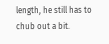length, he still has to chub out a bit.